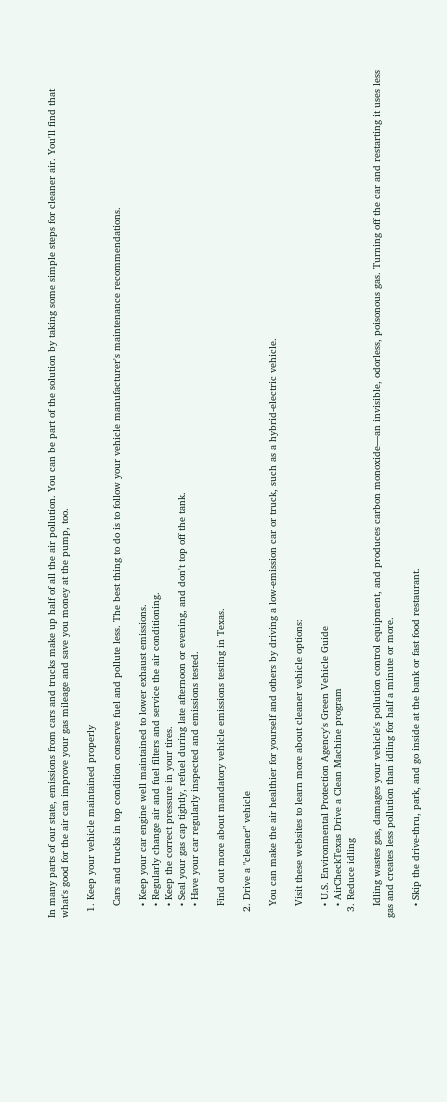In many parts of our state, emissions from cars and trucks make up half of all the air pollution. You can be part of the solution by taking some simple steps for cleaner air. You'll find that what's good for the air can improve your gas mileage and save you money at the pump, too.

  1. Keep your vehicle maintained properly

    Cars and trucks in top condition conserve fuel and pollute less. The best thing to do is to follow your vehicle manufacturer's maintenance recommendations.

    • Keep your car engine well maintained to lower exhaust emissions.
    • Regularly change air and fuel filters and service the air conditioning.
    • Keep the correct pressure in your tires.
    • Seal your gas cap tightly, refuel during late afternoon or evening, and don't top off the tank.
    • Have your car regularly inspected and emissions tested.

    Find out more about mandatory vehicle emissions testing in Texas.

  2. Drive a "cleaner" vehicle

    You can make the air healthier for yourself and others by driving a low-emission car or truck, such as a hybrid-electric vehicle.

    Visit these websites to learn more about cleaner vehicle options:

    • U.S. Environmental Protection Agency's Green Vehicle Guide
    • AirCheckTexas Drive a Clean Machine program
  3. Reduce idling

    Idling wastes gas, damages your vehicle's pollution control equipment, and produces carbon monoxide—an invisible, odorless, poisonous gas. Turning off the car and restarting it uses less gas and creates less pollution than idling for half a minute or more.

    • Skip the drive-thru, park, and go inside at the bank or fast food restaurant.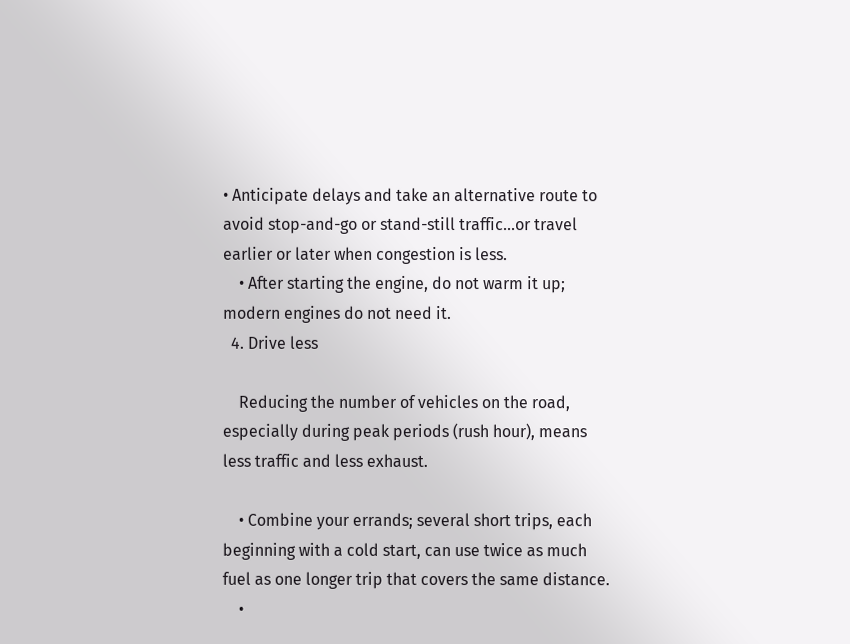• Anticipate delays and take an alternative route to avoid stop-and-go or stand-still traffic...or travel earlier or later when congestion is less.
    • After starting the engine, do not warm it up; modern engines do not need it.
  4. Drive less

    Reducing the number of vehicles on the road, especially during peak periods (rush hour), means less traffic and less exhaust.

    • Combine your errands; several short trips, each beginning with a cold start, can use twice as much fuel as one longer trip that covers the same distance.
    •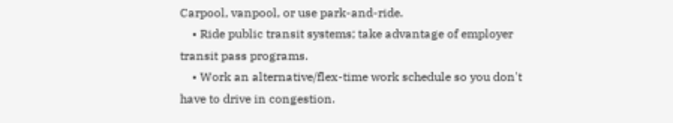Carpool, vanpool, or use park-and-ride.
    • Ride public transit systems; take advantage of employer transit pass programs.
    • Work an alternative/flex-time work schedule so you don't have to drive in congestion.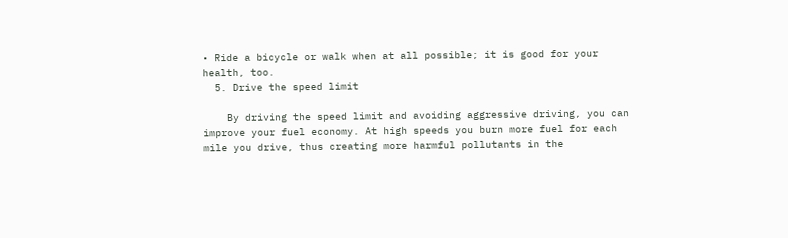• Ride a bicycle or walk when at all possible; it is good for your health, too.
  5. Drive the speed limit

    By driving the speed limit and avoiding aggressive driving, you can improve your fuel economy. At high speeds you burn more fuel for each mile you drive, thus creating more harmful pollutants in the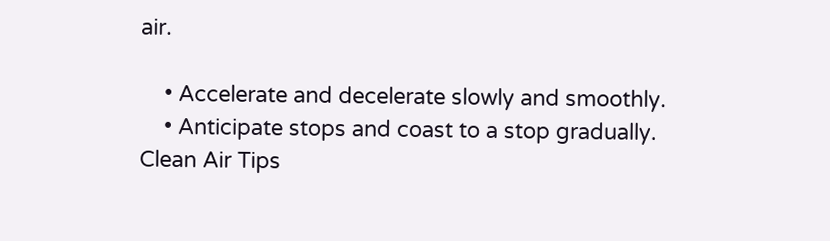air.

    • Accelerate and decelerate slowly and smoothly.
    • Anticipate stops and coast to a stop gradually.
Clean Air Tips